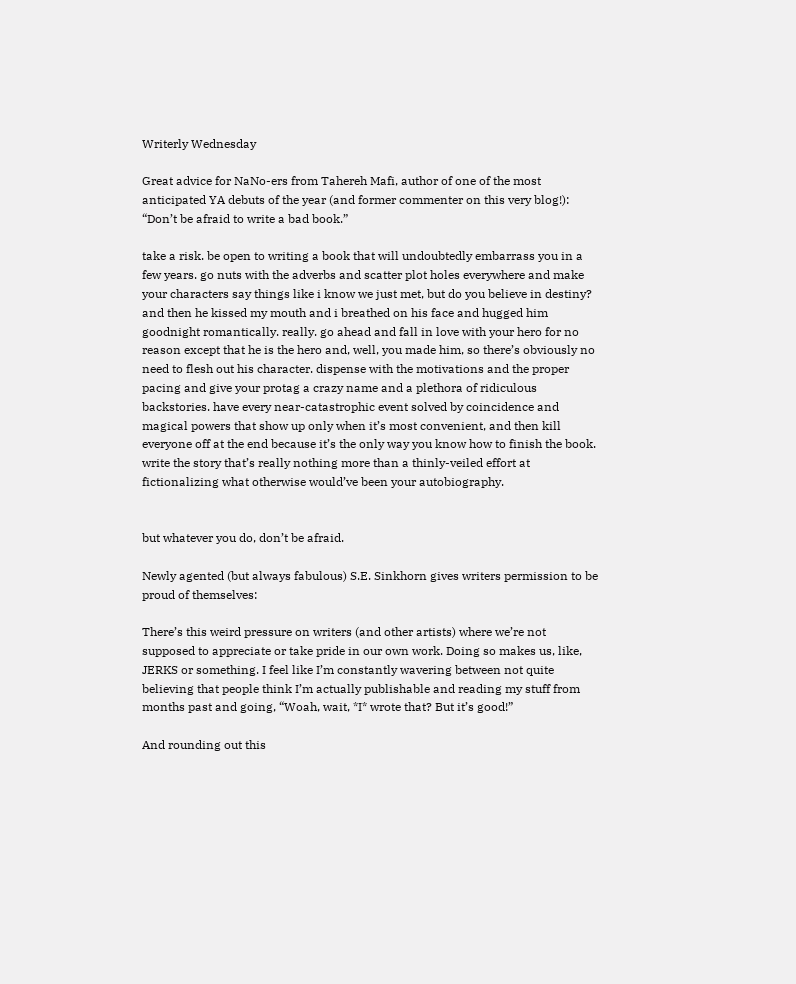Writerly Wednesday

Great advice for NaNo-ers from Tahereh Mafi, author of one of the most anticipated YA debuts of the year (and former commenter on this very blog!): “Don’t be afraid to write a bad book.”

take a risk. be open to writing a book that will undoubtedly embarrass you in a few years. go nuts with the adverbs and scatter plot holes everywhere and make your characters say things like i know we just met, but do you believe in destiny? and then he kissed my mouth and i breathed on his face and hugged him goodnight romantically. really. go ahead and fall in love with your hero for no reason except that he is the hero and, well, you made him, so there’s obviously no need to flesh out his character. dispense with the motivations and the proper pacing and give your protag a crazy name and a plethora of ridiculous backstories. have every near-catastrophic event solved by coincidence and magical powers that show up only when it’s most convenient, and then kill everyone off at the end because it’s the only way you know how to finish the book. write the story that’s really nothing more than a thinly-veiled effort at fictionalizing what otherwise would’ve been your autobiography.


but whatever you do, don’t be afraid.

Newly agented (but always fabulous) S.E. Sinkhorn gives writers permission to be proud of themselves:

There’s this weird pressure on writers (and other artists) where we’re not supposed to appreciate or take pride in our own work. Doing so makes us, like, JERKS or something. I feel like I’m constantly wavering between not quite believing that people think I’m actually publishable and reading my stuff from months past and going, “Woah, wait, *I* wrote that? But it’s good!”

And rounding out this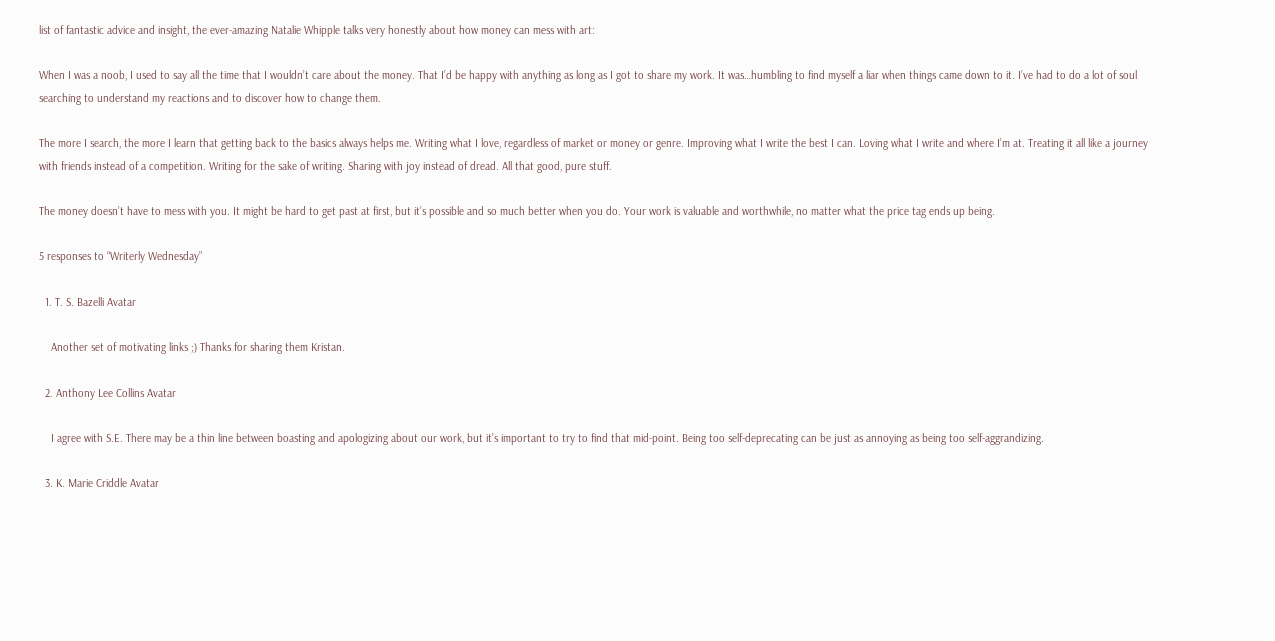list of fantastic advice and insight, the ever-amazing Natalie Whipple talks very honestly about how money can mess with art:

When I was a noob, I used to say all the time that I wouldn’t care about the money. That I’d be happy with anything as long as I got to share my work. It was…humbling to find myself a liar when things came down to it. I’ve had to do a lot of soul searching to understand my reactions and to discover how to change them.

The more I search, the more I learn that getting back to the basics always helps me. Writing what I love, regardless of market or money or genre. Improving what I write the best I can. Loving what I write and where I’m at. Treating it all like a journey with friends instead of a competition. Writing for the sake of writing. Sharing with joy instead of dread. All that good, pure stuff.

The money doesn’t have to mess with you. It might be hard to get past at first, but it’s possible and so much better when you do. Your work is valuable and worthwhile, no matter what the price tag ends up being.

5 responses to “Writerly Wednesday”

  1. T. S. Bazelli Avatar

    Another set of motivating links ;) Thanks for sharing them Kristan.

  2. Anthony Lee Collins Avatar

    I agree with S.E. There may be a thin line between boasting and apologizing about our work, but it’s important to try to find that mid-point. Being too self-deprecating can be just as annoying as being too self-aggrandizing.

  3. K. Marie Criddle Avatar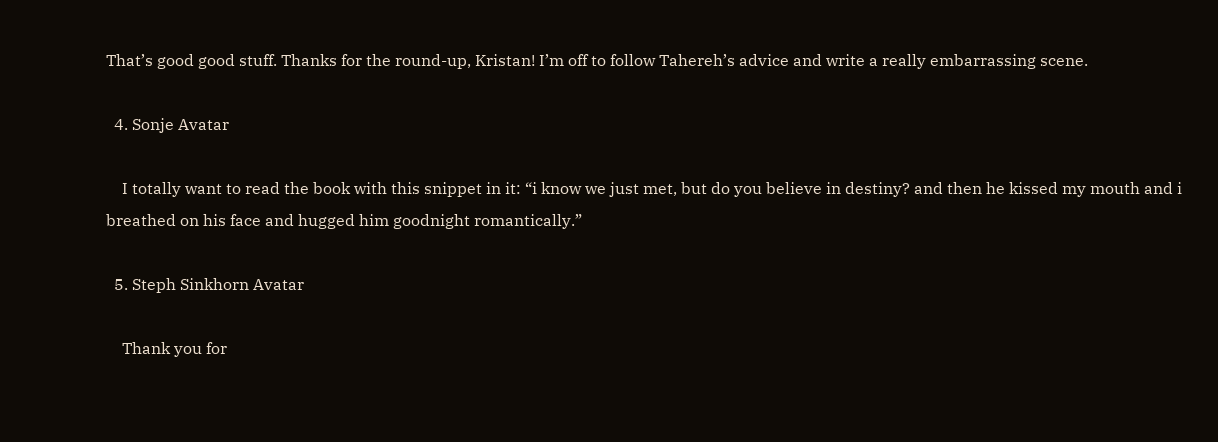That’s good good stuff. Thanks for the round-up, Kristan! I’m off to follow Tahereh’s advice and write a really embarrassing scene.

  4. Sonje Avatar

    I totally want to read the book with this snippet in it: “i know we just met, but do you believe in destiny? and then he kissed my mouth and i breathed on his face and hugged him goodnight romantically.”

  5. Steph Sinkhorn Avatar

    Thank you for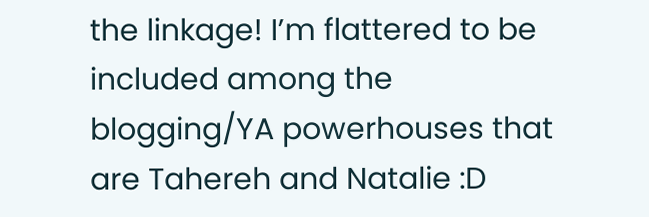the linkage! I’m flattered to be included among the blogging/YA powerhouses that are Tahereh and Natalie :D